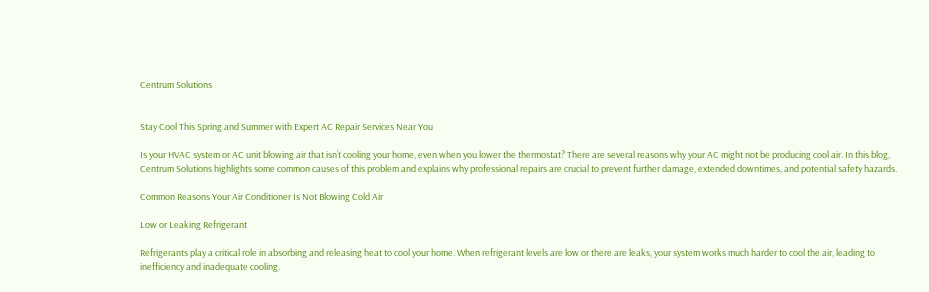Centrum Solutions


Stay Cool This Spring and Summer with Expert AC Repair Services Near You

Is your HVAC system or AC unit blowing air that isn’t cooling your home, even when you lower the thermostat? There are several reasons why your AC might not be producing cool air. In this blog, Centrum Solutions highlights some common causes of this problem and explains why professional repairs are crucial to prevent further damage, extended downtimes, and potential safety hazards.

Common Reasons Your Air Conditioner Is Not Blowing Cold Air

Low or Leaking Refrigerant

Refrigerants play a critical role in absorbing and releasing heat to cool your home. When refrigerant levels are low or there are leaks, your system works much harder to cool the air, leading to inefficiency and inadequate cooling.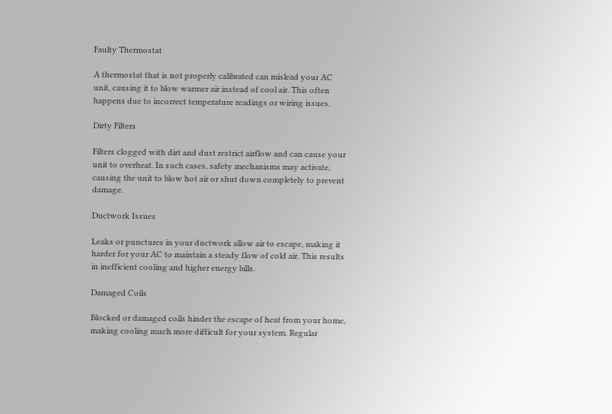Faulty Thermostat

A thermostat that is not properly calibrated can mislead your AC unit, causing it to blow warmer air instead of cool air. This often happens due to incorrect temperature readings or wiring issues.

Dirty Filters

Filters clogged with dirt and dust restrict airflow and can cause your unit to overheat. In such cases, safety mechanisms may activate, causing the unit to blow hot air or shut down completely to prevent damage.

Ductwork Issues

Leaks or punctures in your ductwork allow air to escape, making it harder for your AC to maintain a steady flow of cold air. This results in inefficient cooling and higher energy bills.

Damaged Coils

Blocked or damaged coils hinder the escape of heat from your home, making cooling much more difficult for your system. Regular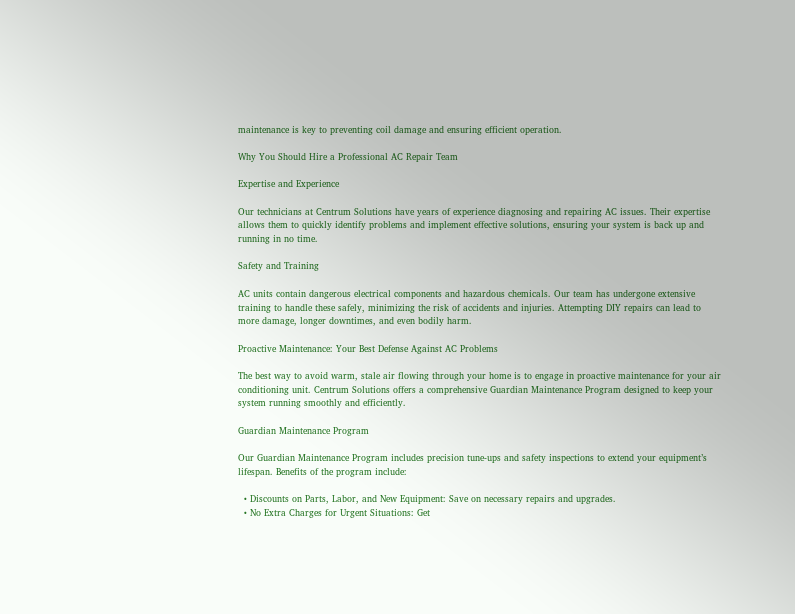maintenance is key to preventing coil damage and ensuring efficient operation.

Why You Should Hire a Professional AC Repair Team

Expertise and Experience

Our technicians at Centrum Solutions have years of experience diagnosing and repairing AC issues. Their expertise allows them to quickly identify problems and implement effective solutions, ensuring your system is back up and running in no time.

Safety and Training

AC units contain dangerous electrical components and hazardous chemicals. Our team has undergone extensive training to handle these safely, minimizing the risk of accidents and injuries. Attempting DIY repairs can lead to more damage, longer downtimes, and even bodily harm.

Proactive Maintenance: Your Best Defense Against AC Problems

The best way to avoid warm, stale air flowing through your home is to engage in proactive maintenance for your air conditioning unit. Centrum Solutions offers a comprehensive Guardian Maintenance Program designed to keep your system running smoothly and efficiently.

Guardian Maintenance Program

Our Guardian Maintenance Program includes precision tune-ups and safety inspections to extend your equipment’s lifespan. Benefits of the program include:

  • Discounts on Parts, Labor, and New Equipment: Save on necessary repairs and upgrades.
  • No Extra Charges for Urgent Situations: Get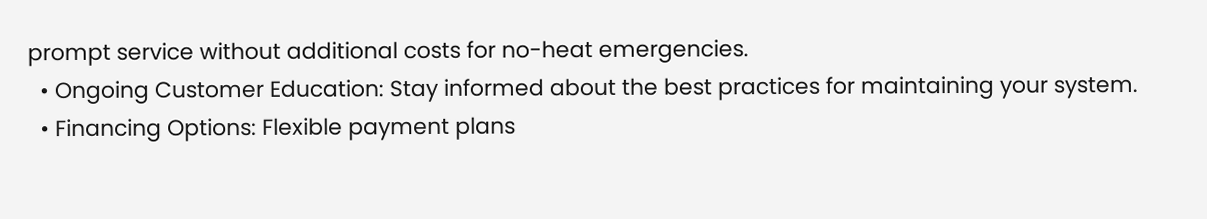prompt service without additional costs for no-heat emergencies.
  • Ongoing Customer Education: Stay informed about the best practices for maintaining your system.
  • Financing Options: Flexible payment plans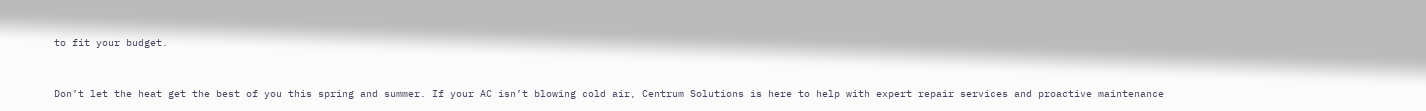to fit your budget.


Don’t let the heat get the best of you this spring and summer. If your AC isn’t blowing cold air, Centrum Solutions is here to help with expert repair services and proactive maintenance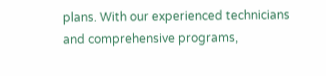plans. With our experienced technicians and comprehensive programs,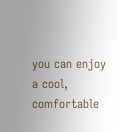you can enjoy a cool, comfortable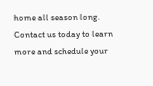home all season long. Contact us today to learn more and schedule your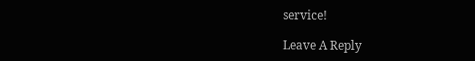service!

Leave A Reply